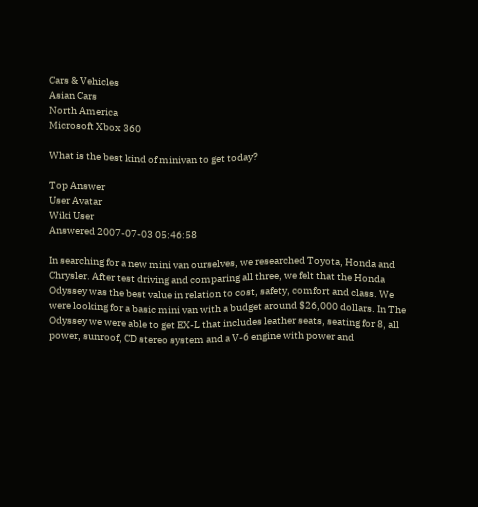Cars & Vehicles
Asian Cars
North America
Microsoft Xbox 360

What is the best kind of minivan to get today?

Top Answer
User Avatar
Wiki User
Answered 2007-07-03 05:46:58

In searching for a new mini van ourselves, we researched Toyota, Honda and Chrysler. After test driving and comparing all three, we felt that the Honda Odyssey was the best value in relation to cost, safety, comfort and class. We were looking for a basic mini van with a budget around $26,000 dollars. In The Odyssey we were able to get EX-L that includes leather seats, seating for 8, all power, sunroof, CD stereo system and a V-6 engine with power and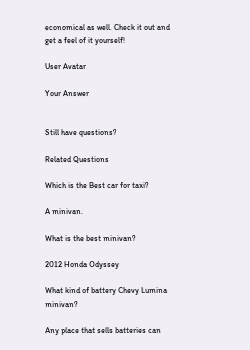economical as well. Check it out and get a feel of it yourself!

User Avatar

Your Answer


Still have questions?

Related Questions

Which is the Best car for taxi?

A minivan.

What is the best minivan?

2012 Honda Odyssey

What kind of battery Chevy Lumina minivan?

Any place that sells batteries can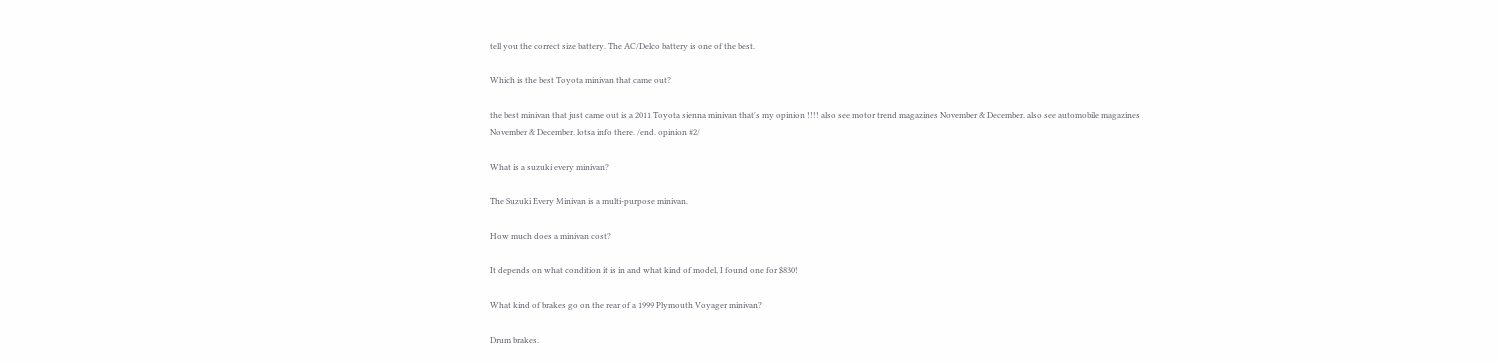tell you the correct size battery. The AC/Delco battery is one of the best.

Which is the best Toyota minivan that came out?

the best minivan that just came out is a 2011 Toyota sienna minivan that's my opinion !!!! also see motor trend magazines November & December. also see automobile magazines November & December. lotsa info there. /end. opinion #2/

What is a suzuki every minivan?

The Suzuki Every Minivan is a multi-purpose minivan.

How much does a minivan cost?

It depends on what condition it is in and what kind of model, I found one for $830!

What kind of brakes go on the rear of a 1999 Plymouth Voyager minivan?

Drum brakes.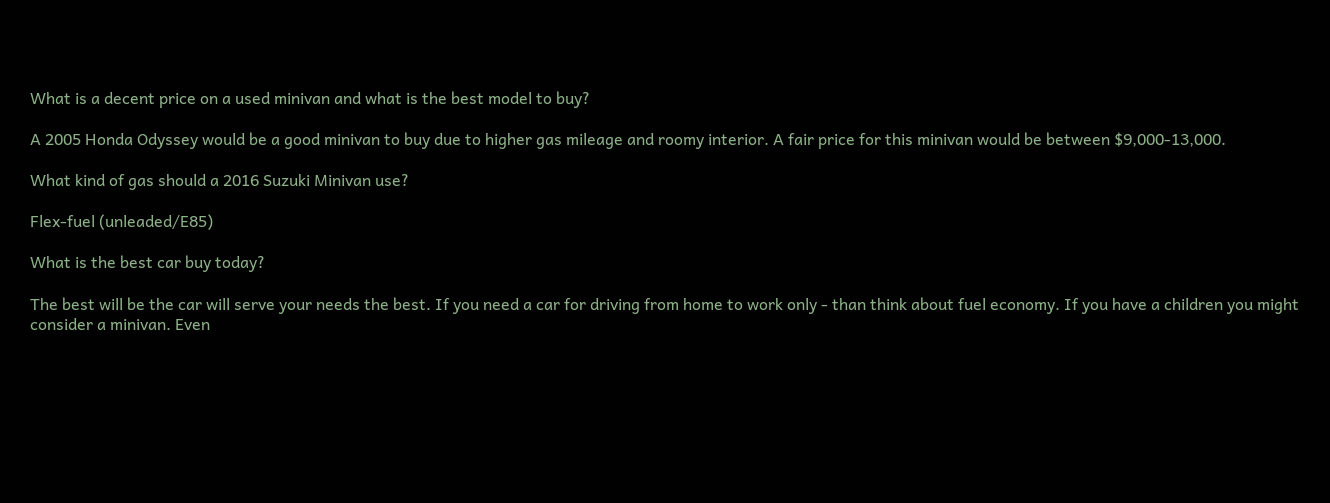What is a decent price on a used minivan and what is the best model to buy?

A 2005 Honda Odyssey would be a good minivan to buy due to higher gas mileage and roomy interior. A fair price for this minivan would be between $9,000-13,000.

What kind of gas should a 2016 Suzuki Minivan use?

Flex-fuel (unleaded/E85)

What is the best car buy today?

The best will be the car will serve your needs the best. If you need a car for driving from home to work only - than think about fuel economy. If you have a children you might consider a minivan. Even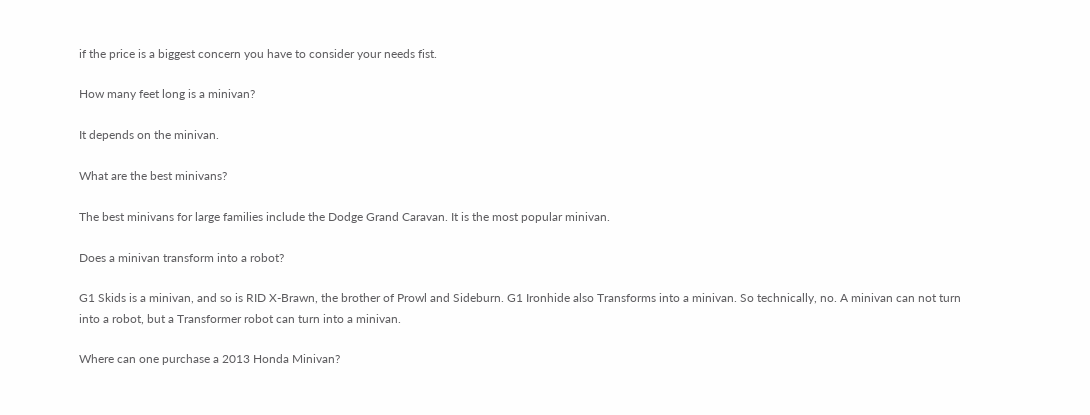if the price is a biggest concern you have to consider your needs fist.

How many feet long is a minivan?

It depends on the minivan.

What are the best minivans?

The best minivans for large families include the Dodge Grand Caravan. It is the most popular minivan.

Does a minivan transform into a robot?

G1 Skids is a minivan, and so is RID X-Brawn, the brother of Prowl and Sideburn. G1 Ironhide also Transforms into a minivan. So technically, no. A minivan can not turn into a robot, but a Transformer robot can turn into a minivan.

Where can one purchase a 2013 Honda Minivan?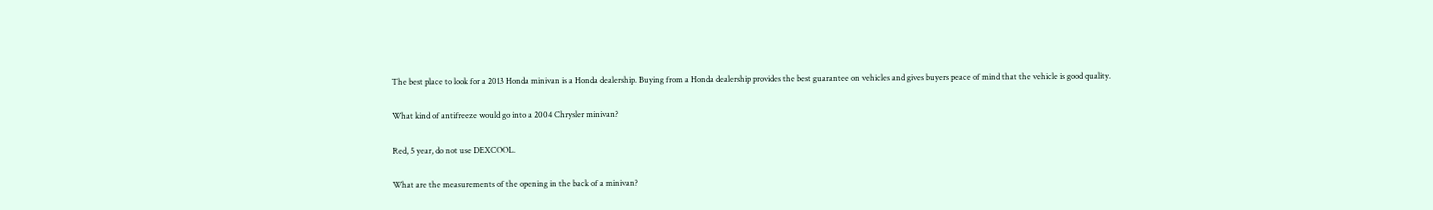The best place to look for a 2013 Honda minivan is a Honda dealership. Buying from a Honda dealership provides the best guarantee on vehicles and gives buyers peace of mind that the vehicle is good quality.

What kind of antifreeze would go into a 2004 Chrysler minivan?

Red, 5 year, do not use DEXCOOL.

What are the measurements of the opening in the back of a minivan?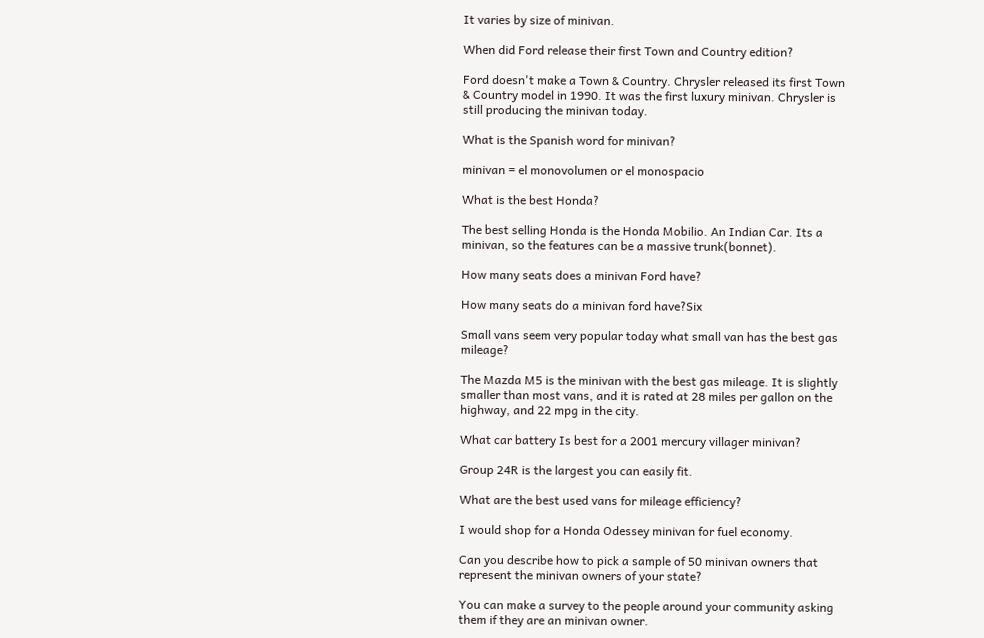It varies by size of minivan.

When did Ford release their first Town and Country edition?

Ford doesn't make a Town & Country. Chrysler released its first Town & Country model in 1990. It was the first luxury minivan. Chrysler is still producing the minivan today.

What is the Spanish word for minivan?

minivan = el monovolumen or el monospacio

What is the best Honda?

The best selling Honda is the Honda Mobilio. An Indian Car. Its a minivan, so the features can be a massive trunk(bonnet).

How many seats does a minivan Ford have?

How many seats do a minivan ford have?Six

Small vans seem very popular today what small van has the best gas mileage?

The Mazda M5 is the minivan with the best gas mileage. It is slightly smaller than most vans, and it is rated at 28 miles per gallon on the highway, and 22 mpg in the city.

What car battery Is best for a 2001 mercury villager minivan?

Group 24R is the largest you can easily fit.

What are the best used vans for mileage efficiency?

I would shop for a Honda Odessey minivan for fuel economy.

Can you describe how to pick a sample of 50 minivan owners that represent the minivan owners of your state?

You can make a survey to the people around your community asking them if they are an minivan owner.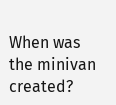When was the minivan created?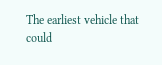The earliest vehicle that could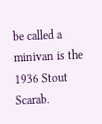be called a minivan is the 1936 Stout Scarab.